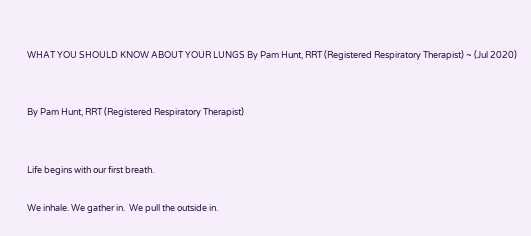WHAT YOU SHOULD KNOW ABOUT YOUR LUNGS By Pam Hunt, RRT (Registered Respiratory Therapist) ~ (Jul 2020)


By Pam Hunt, RRT (Registered Respiratory Therapist)


Life begins with our first breath.

We inhale. We gather in.  We pull the outside in.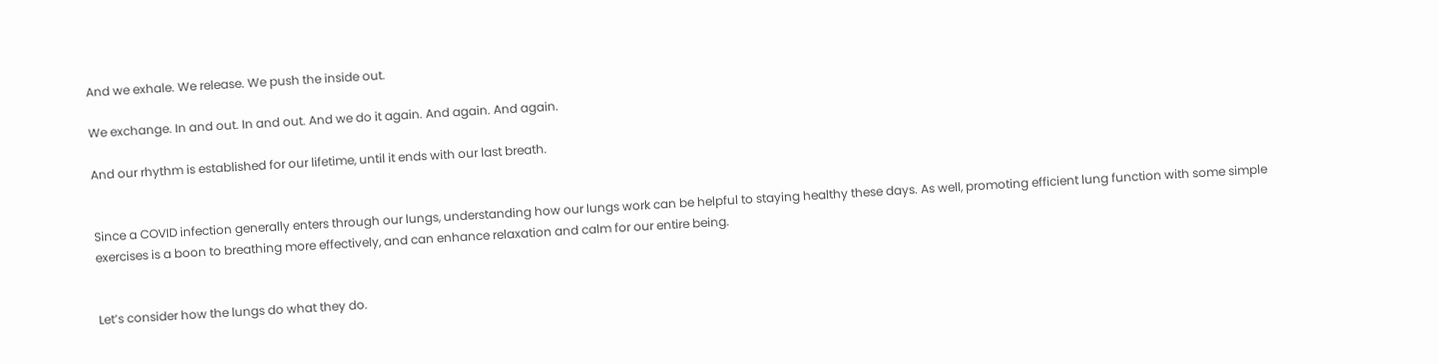And we exhale. We release. We push the inside out.

We exchange. In and out. In and out. And we do it again. And again. And again.

And our rhythm is established for our lifetime, until it ends with our last breath.


Since a COVID infection generally enters through our lungs, understanding how our lungs work can be helpful to staying healthy these days. As well, promoting efficient lung function with some simple exercises is a boon to breathing more effectively, and can enhance relaxation and calm for our entire being.


Let’s consider how the lungs do what they do.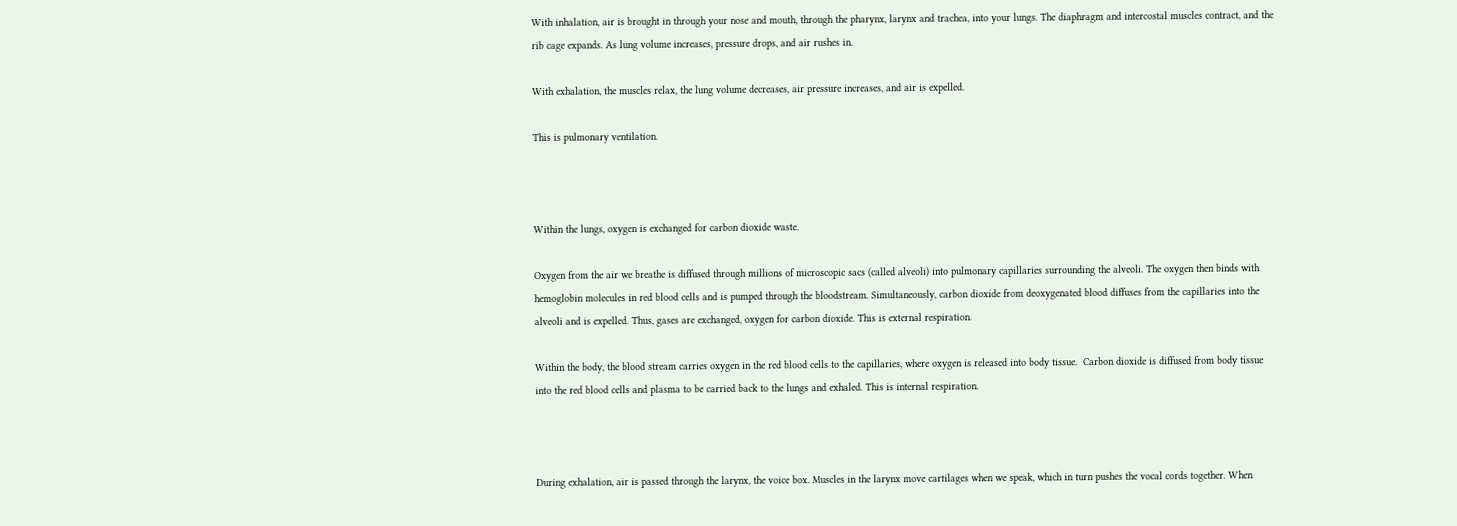With inhalation, air is brought in through your nose and mouth, through the pharynx, larynx and trachea, into your lungs. The diaphragm and intercostal muscles contract, and the rib cage expands. As lung volume increases, pressure drops, and air rushes in.

With exhalation, the muscles relax, the lung volume decreases, air pressure increases, and air is expelled.

This is pulmonary ventilation.



Within the lungs, oxygen is exchanged for carbon dioxide waste.

Oxygen from the air we breathe is diffused through millions of microscopic sacs (called alveoli) into pulmonary capillaries surrounding the alveoli. The oxygen then binds with hemoglobin molecules in red blood cells and is pumped through the bloodstream. Simultaneously, carbon dioxide from deoxygenated blood diffuses from the capillaries into the alveoli and is expelled. Thus, gases are exchanged, oxygen for carbon dioxide. This is external respiration.

Within the body, the blood stream carries oxygen in the red blood cells to the capillaries, where oxygen is released into body tissue.  Carbon dioxide is diffused from body tissue into the red blood cells and plasma to be carried back to the lungs and exhaled. This is internal respiration.



During exhalation, air is passed through the larynx, the voice box. Muscles in the larynx move cartilages when we speak, which in turn pushes the vocal cords together. When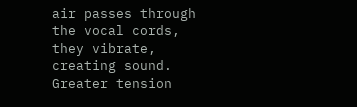air passes through the vocal cords, they vibrate, creating sound. Greater tension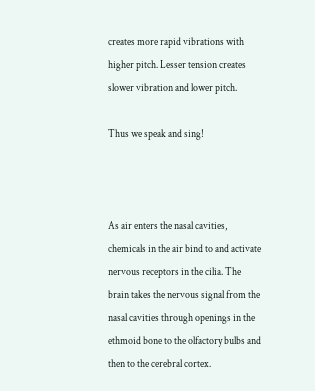creates more rapid vibrations with higher pitch. Lesser tension creates slower vibration and lower pitch.

Thus we speak and sing!



As air enters the nasal cavities, chemicals in the air bind to and activate nervous receptors in the cilia. The brain takes the nervous signal from the nasal cavities through openings in the ethmoid bone to the olfactory bulbs and then to the cerebral cortex.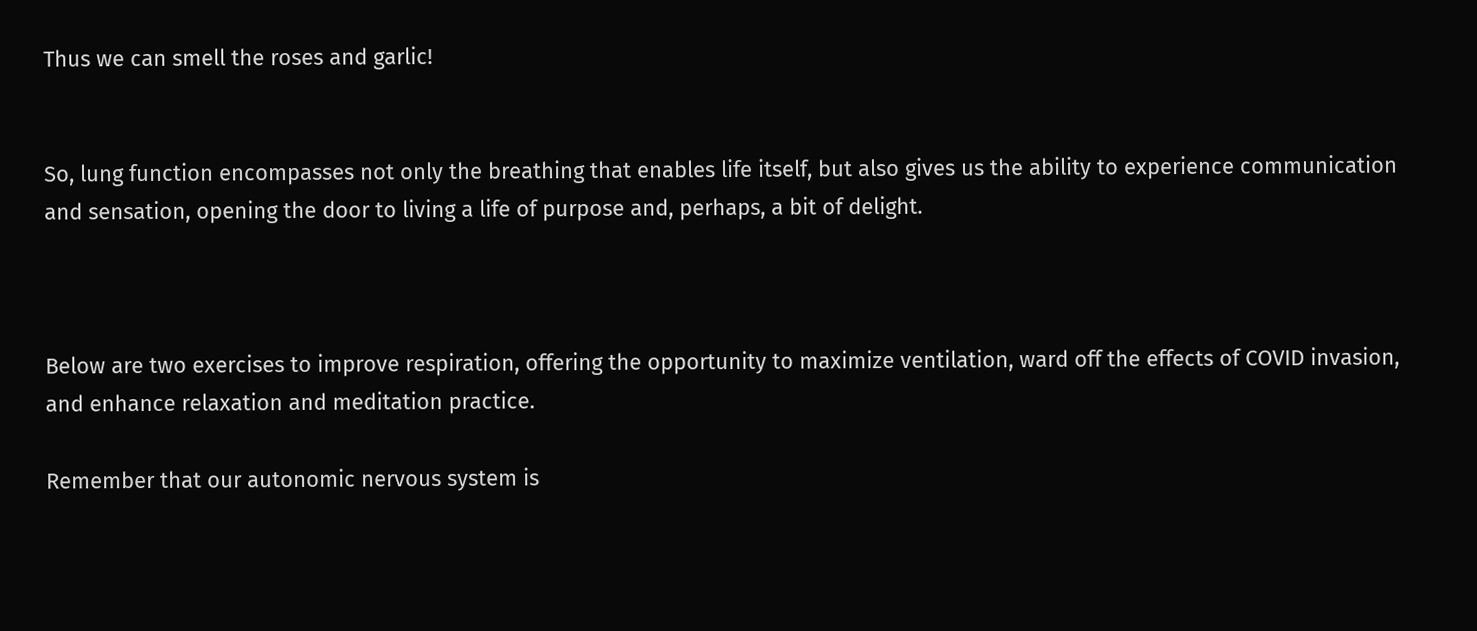Thus we can smell the roses and garlic!


So, lung function encompasses not only the breathing that enables life itself, but also gives us the ability to experience communication and sensation, opening the door to living a life of purpose and, perhaps, a bit of delight.



Below are two exercises to improve respiration, offering the opportunity to maximize ventilation, ward off the effects of COVID invasion, and enhance relaxation and meditation practice.

Remember that our autonomic nervous system is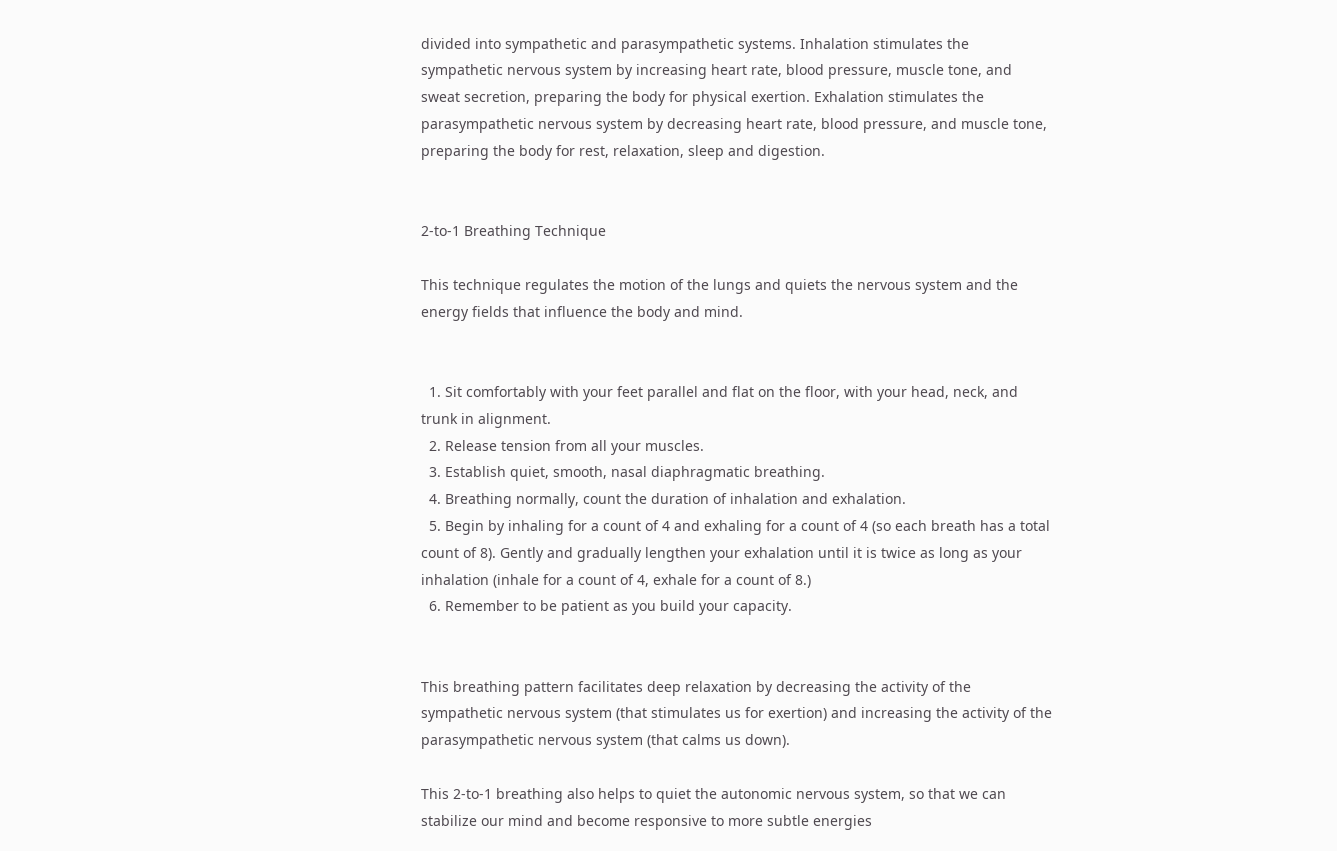divided into sympathetic and parasympathetic systems. Inhalation stimulates the sympathetic nervous system by increasing heart rate, blood pressure, muscle tone, and sweat secretion, preparing the body for physical exertion. Exhalation stimulates the parasympathetic nervous system by decreasing heart rate, blood pressure, and muscle tone, preparing the body for rest, relaxation, sleep and digestion.


2-to-1 Breathing Technique

This technique regulates the motion of the lungs and quiets the nervous system and the energy fields that influence the body and mind.


  1. Sit comfortably with your feet parallel and flat on the floor, with your head, neck, and trunk in alignment.
  2. Release tension from all your muscles.
  3. Establish quiet, smooth, nasal diaphragmatic breathing.
  4. Breathing normally, count the duration of inhalation and exhalation.
  5. Begin by inhaling for a count of 4 and exhaling for a count of 4 (so each breath has a total count of 8). Gently and gradually lengthen your exhalation until it is twice as long as your inhalation (inhale for a count of 4, exhale for a count of 8.)
  6. Remember to be patient as you build your capacity.


This breathing pattern facilitates deep relaxation by decreasing the activity of the sympathetic nervous system (that stimulates us for exertion) and increasing the activity of the parasympathetic nervous system (that calms us down).

This 2-to-1 breathing also helps to quiet the autonomic nervous system, so that we can stabilize our mind and become responsive to more subtle energies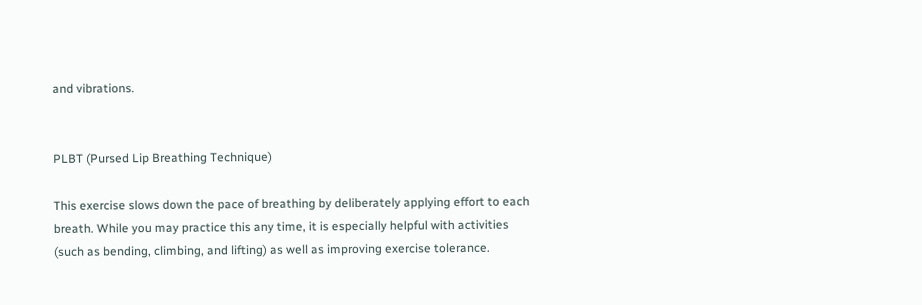and vibrations.


PLBT (Pursed Lip Breathing Technique)

This exercise slows down the pace of breathing by deliberately applying effort to each breath. While you may practice this any time, it is especially helpful with activities (such as bending, climbing, and lifting) as well as improving exercise tolerance.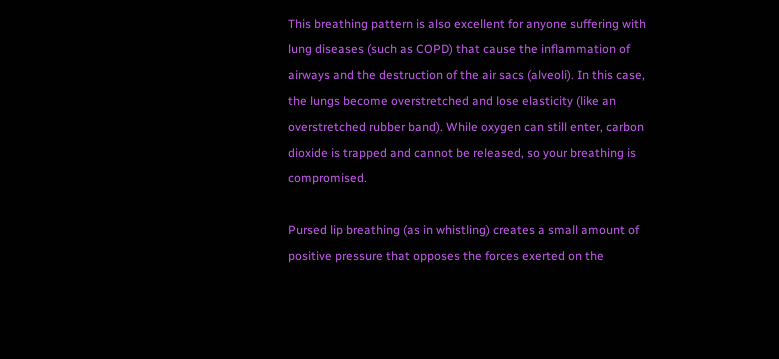This breathing pattern is also excellent for anyone suffering with lung diseases (such as COPD) that cause the inflammation of airways and the destruction of the air sacs (alveoli). In this case, the lungs become overstretched and lose elasticity (like an overstretched rubber band). While oxygen can still enter, carbon dioxide is trapped and cannot be released, so your breathing is compromised.

Pursed lip breathing (as in whistling) creates a small amount of positive pressure that opposes the forces exerted on the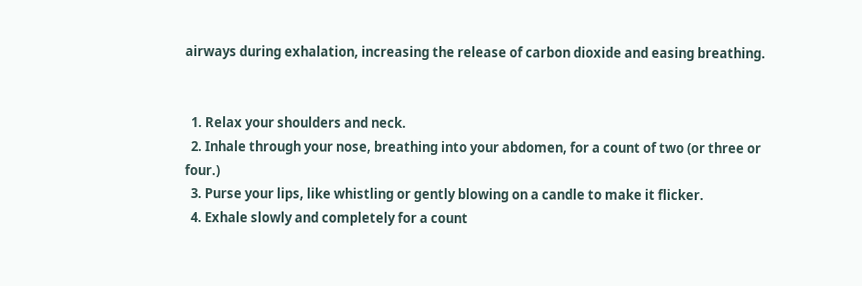airways during exhalation, increasing the release of carbon dioxide and easing breathing.


  1. Relax your shoulders and neck.
  2. Inhale through your nose, breathing into your abdomen, for a count of two (or three or four.)
  3. Purse your lips, like whistling or gently blowing on a candle to make it flicker.
  4. Exhale slowly and completely for a count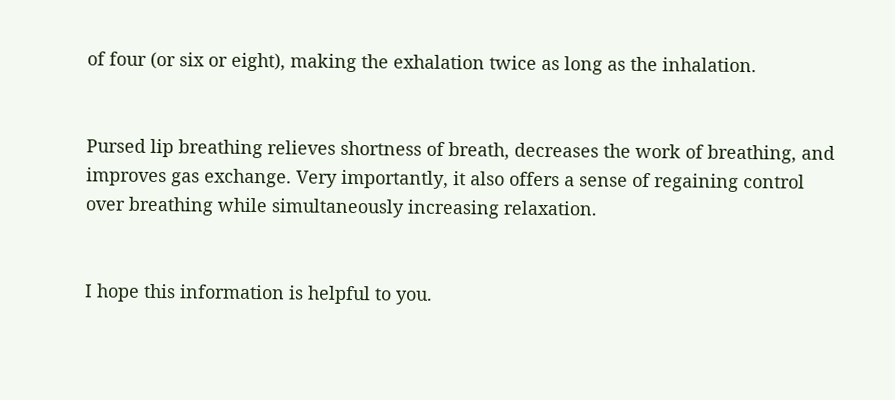of four (or six or eight), making the exhalation twice as long as the inhalation.


Pursed lip breathing relieves shortness of breath, decreases the work of breathing, and improves gas exchange. Very importantly, it also offers a sense of regaining control over breathing while simultaneously increasing relaxation.


I hope this information is helpful to you.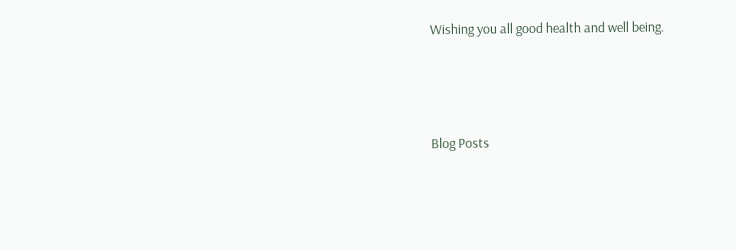Wishing you all good health and well being.



Blog Posts